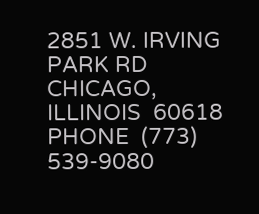2851 W. IRVING PARK RD  CHICAGO, ILLINOIS  60618     PHONE  (773) 539-9080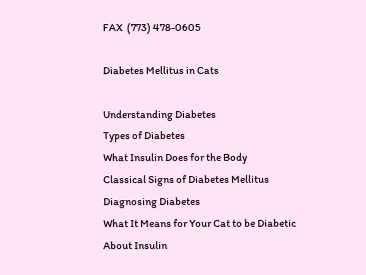FAX  (773) 478-0605

Diabetes Mellitus in Cats

Understanding Diabetes
Types of Diabetes
What Insulin Does for the Body
Classical Signs of Diabetes Mellitus
Diagnosing Diabetes
What It Means for Your Cat to be Diabetic
About Insulin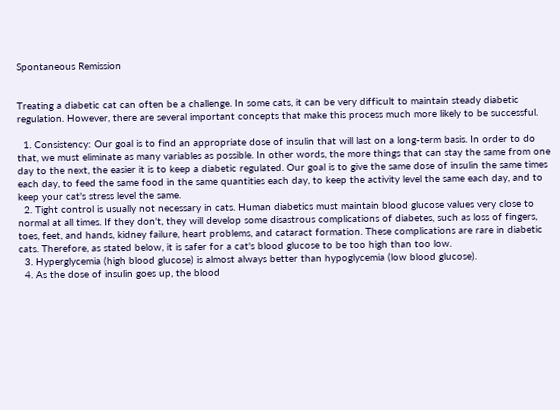Spontaneous Remission


Treating a diabetic cat can often be a challenge. In some cats, it can be very difficult to maintain steady diabetic regulation. However, there are several important concepts that make this process much more likely to be successful.

  1. Consistency: Our goal is to find an appropriate dose of insulin that will last on a long-term basis. In order to do that, we must eliminate as many variables as possible. In other words, the more things that can stay the same from one day to the next, the easier it is to keep a diabetic regulated. Our goal is to give the same dose of insulin the same times each day, to feed the same food in the same quantities each day, to keep the activity level the same each day, and to keep your cat's stress level the same.
  2. Tight control is usually not necessary in cats. Human diabetics must maintain blood glucose values very close to normal at all times. If they don't, they will develop some disastrous complications of diabetes, such as loss of fingers, toes, feet, and hands, kidney failure, heart problems, and cataract formation. These complications are rare in diabetic cats. Therefore, as stated below, it is safer for a cat's blood glucose to be too high than too low.
  3. Hyperglycemia (high blood glucose) is almost always better than hypoglycemia (low blood glucose).
  4. As the dose of insulin goes up, the blood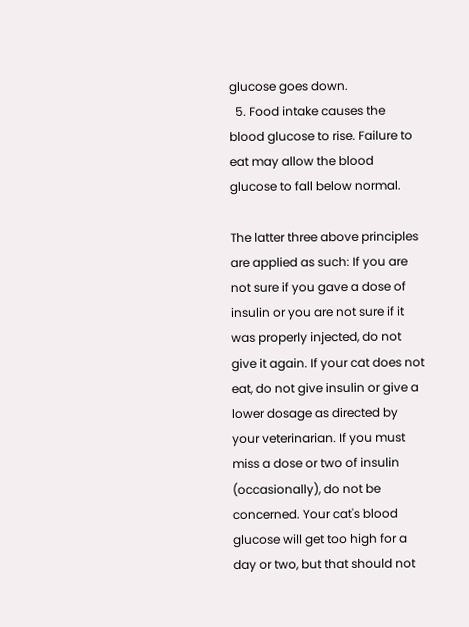glucose goes down.
  5. Food intake causes the blood glucose to rise. Failure to eat may allow the blood glucose to fall below normal.

The latter three above principles are applied as such: If you are not sure if you gave a dose of insulin or you are not sure if it was properly injected, do not give it again. If your cat does not eat, do not give insulin or give a lower dosage as directed by your veterinarian. If you must miss a dose or two of insulin (occasionally), do not be concerned. Your cat's blood glucose will get too high for a day or two, but that should not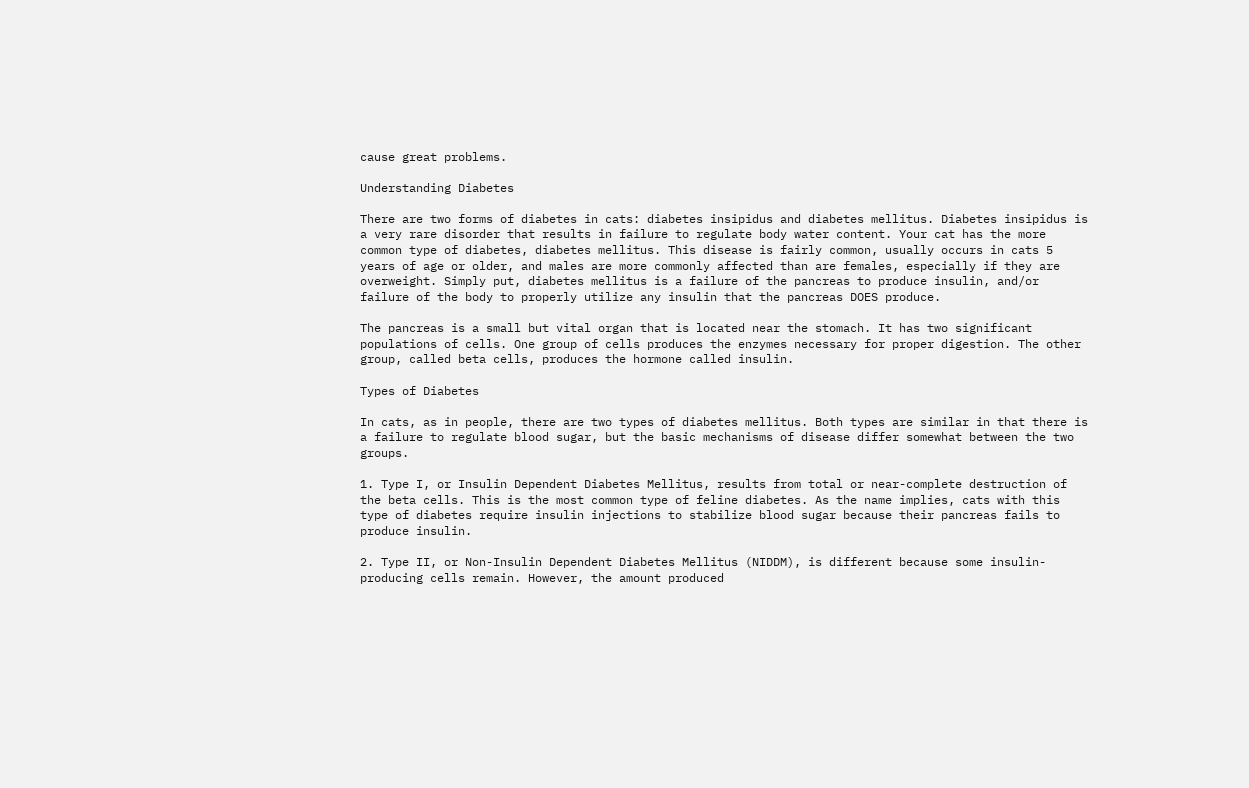cause great problems.

Understanding Diabetes

There are two forms of diabetes in cats: diabetes insipidus and diabetes mellitus. Diabetes insipidus is a very rare disorder that results in failure to regulate body water content. Your cat has the more common type of diabetes, diabetes mellitus. This disease is fairly common, usually occurs in cats 5 years of age or older, and males are more commonly affected than are females, especially if they are overweight. Simply put, diabetes mellitus is a failure of the pancreas to produce insulin, and/or failure of the body to properly utilize any insulin that the pancreas DOES produce.

The pancreas is a small but vital organ that is located near the stomach. It has two significant populations of cells. One group of cells produces the enzymes necessary for proper digestion. The other group, called beta cells, produces the hormone called insulin.

Types of Diabetes

In cats, as in people, there are two types of diabetes mellitus. Both types are similar in that there is a failure to regulate blood sugar, but the basic mechanisms of disease differ somewhat between the two groups.

1. Type I, or Insulin Dependent Diabetes Mellitus, results from total or near-complete destruction of the beta cells. This is the most common type of feline diabetes. As the name implies, cats with this type of diabetes require insulin injections to stabilize blood sugar because their pancreas fails to produce insulin.

2. Type II, or Non-Insulin Dependent Diabetes Mellitus (NIDDM), is different because some insulin-producing cells remain. However, the amount produced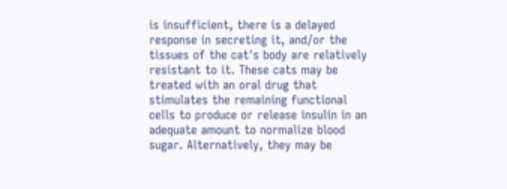is insufficient, there is a delayed response in secreting it, and/or the tissues of the cat's body are relatively resistant to it. These cats may be treated with an oral drug that stimulates the remaining functional cells to produce or release insulin in an adequate amount to normalize blood sugar. Alternatively, they may be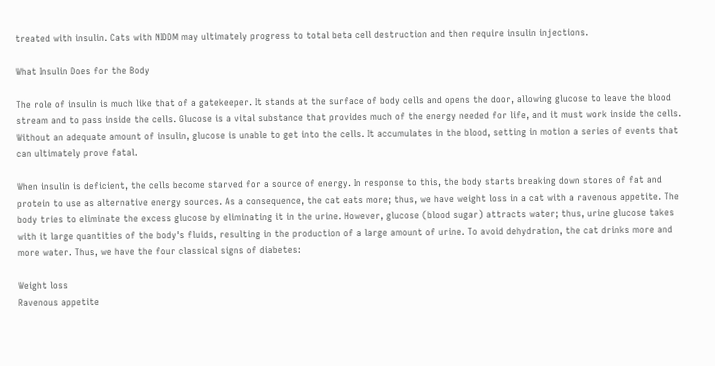treated with insulin. Cats with NIDDM may ultimately progress to total beta cell destruction and then require insulin injections.

What Insulin Does for the Body

The role of insulin is much like that of a gatekeeper. It stands at the surface of body cells and opens the door, allowing glucose to leave the blood stream and to pass inside the cells. Glucose is a vital substance that provides much of the energy needed for life, and it must work inside the cells. Without an adequate amount of insulin, glucose is unable to get into the cells. It accumulates in the blood, setting in motion a series of events that can ultimately prove fatal.

When insulin is deficient, the cells become starved for a source of energy. In response to this, the body starts breaking down stores of fat and protein to use as alternative energy sources. As a consequence, the cat eats more; thus, we have weight loss in a cat with a ravenous appetite. The body tries to eliminate the excess glucose by eliminating it in the urine. However, glucose (blood sugar) attracts water; thus, urine glucose takes with it large quantities of the body's fluids, resulting in the production of a large amount of urine. To avoid dehydration, the cat drinks more and more water. Thus, we have the four classical signs of diabetes:

Weight loss
Ravenous appetite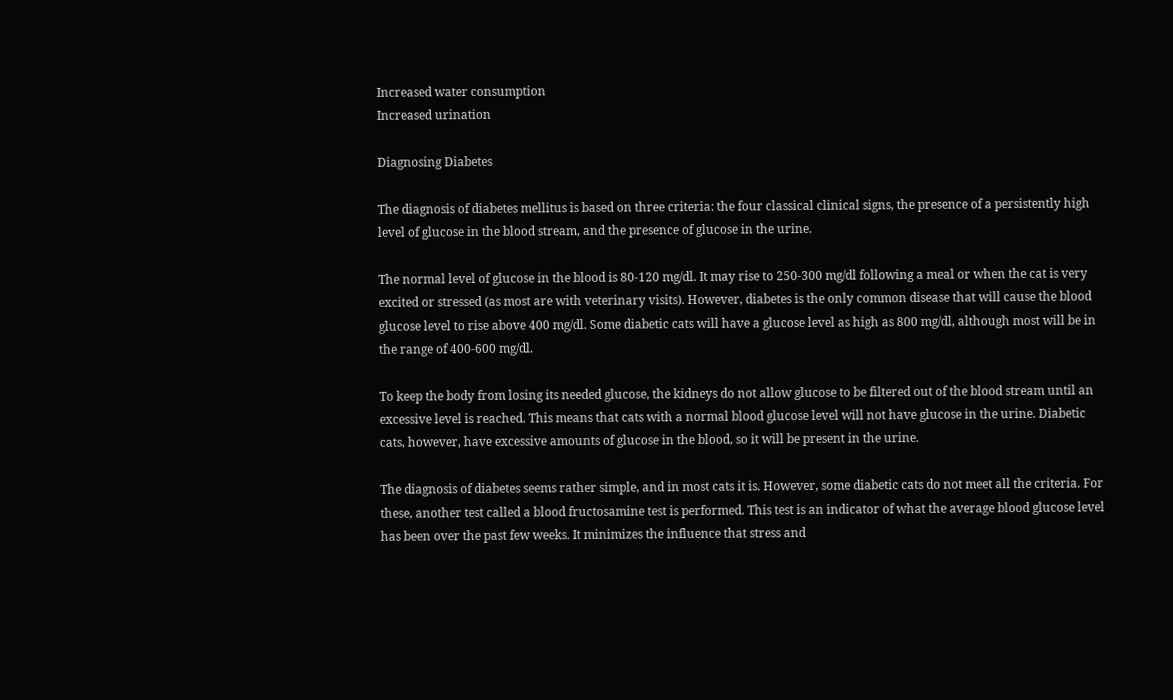Increased water consumption
Increased urination

Diagnosing Diabetes

The diagnosis of diabetes mellitus is based on three criteria: the four classical clinical signs, the presence of a persistently high level of glucose in the blood stream, and the presence of glucose in the urine.

The normal level of glucose in the blood is 80-120 mg/dl. It may rise to 250-300 mg/dl following a meal or when the cat is very excited or stressed (as most are with veterinary visits). However, diabetes is the only common disease that will cause the blood glucose level to rise above 400 mg/dl. Some diabetic cats will have a glucose level as high as 800 mg/dl, although most will be in the range of 400-600 mg/dl.

To keep the body from losing its needed glucose, the kidneys do not allow glucose to be filtered out of the blood stream until an excessive level is reached. This means that cats with a normal blood glucose level will not have glucose in the urine. Diabetic cats, however, have excessive amounts of glucose in the blood, so it will be present in the urine.

The diagnosis of diabetes seems rather simple, and in most cats it is. However, some diabetic cats do not meet all the criteria. For these, another test called a blood fructosamine test is performed. This test is an indicator of what the average blood glucose level has been over the past few weeks. It minimizes the influence that stress and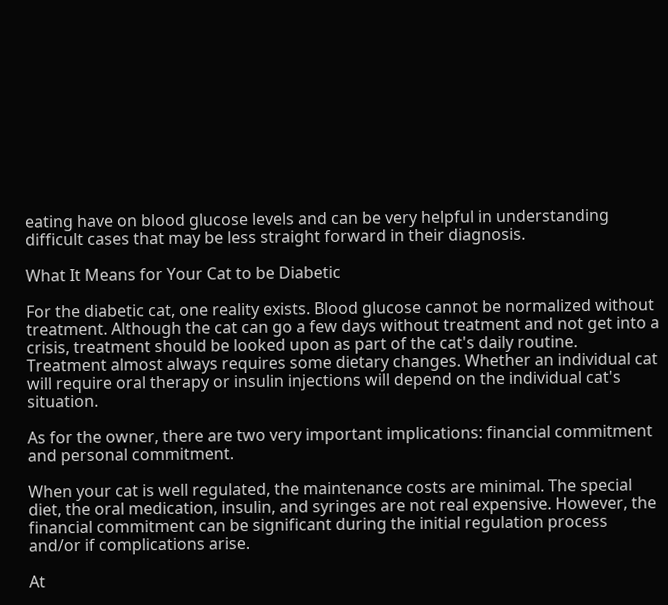eating have on blood glucose levels and can be very helpful in understanding difficult cases that may be less straight forward in their diagnosis.

What It Means for Your Cat to be Diabetic

For the diabetic cat, one reality exists. Blood glucose cannot be normalized without treatment. Although the cat can go a few days without treatment and not get into a crisis, treatment should be looked upon as part of the cat's daily routine. Treatment almost always requires some dietary changes. Whether an individual cat will require oral therapy or insulin injections will depend on the individual cat's situation.

As for the owner, there are two very important implications: financial commitment and personal commitment.

When your cat is well regulated, the maintenance costs are minimal. The special diet, the oral medication, insulin, and syringes are not real expensive. However, the financial commitment can be significant during the initial regulation process and/or if complications arise.

At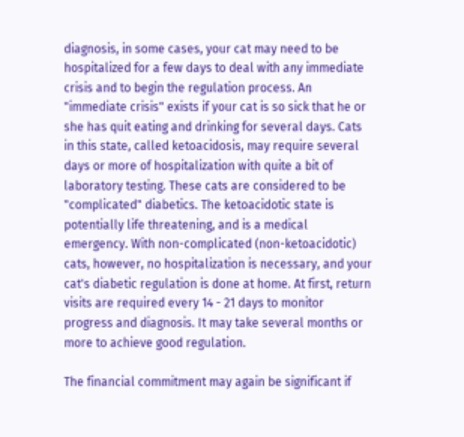diagnosis, in some cases, your cat may need to be hospitalized for a few days to deal with any immediate crisis and to begin the regulation process. An "immediate crisis" exists if your cat is so sick that he or she has quit eating and drinking for several days. Cats in this state, called ketoacidosis, may require several days or more of hospitalization with quite a bit of laboratory testing. These cats are considered to be "complicated" diabetics. The ketoacidotic state is potentially life threatening, and is a medical emergency. With non-complicated (non-ketoacidotic) cats, however, no hospitalization is necessary, and your cat's diabetic regulation is done at home. At first, return visits are required every 14 - 21 days to monitor progress and diagnosis. It may take several months or more to achieve good regulation.

The financial commitment may again be significant if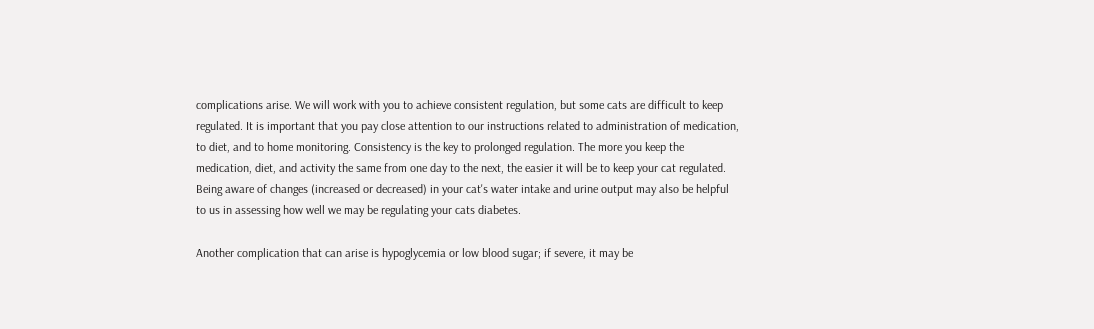complications arise. We will work with you to achieve consistent regulation, but some cats are difficult to keep regulated. It is important that you pay close attention to our instructions related to administration of medication, to diet, and to home monitoring. Consistency is the key to prolonged regulation. The more you keep the medication, diet, and activity the same from one day to the next, the easier it will be to keep your cat regulated. Being aware of changes (increased or decreased) in your cat's water intake and urine output may also be helpful to us in assessing how well we may be regulating your cats diabetes.

Another complication that can arise is hypoglycemia or low blood sugar; if severe, it may be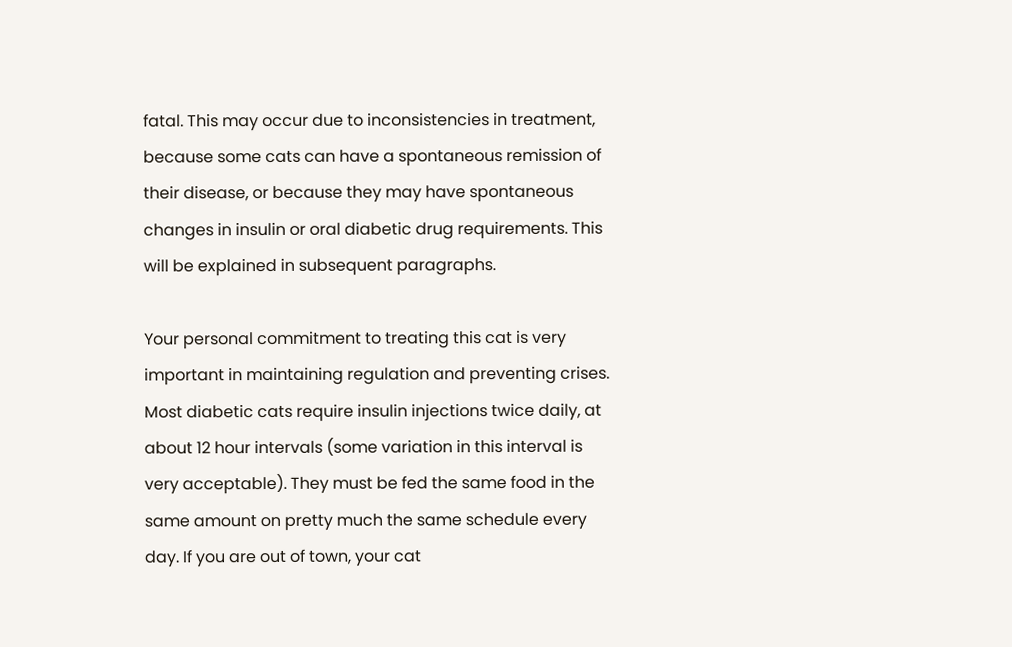fatal. This may occur due to inconsistencies in treatment, because some cats can have a spontaneous remission of their disease, or because they may have spontaneous changes in insulin or oral diabetic drug requirements. This will be explained in subsequent paragraphs.

Your personal commitment to treating this cat is very important in maintaining regulation and preventing crises. Most diabetic cats require insulin injections twice daily, at about 12 hour intervals (some variation in this interval is very acceptable). They must be fed the same food in the same amount on pretty much the same schedule every day. If you are out of town, your cat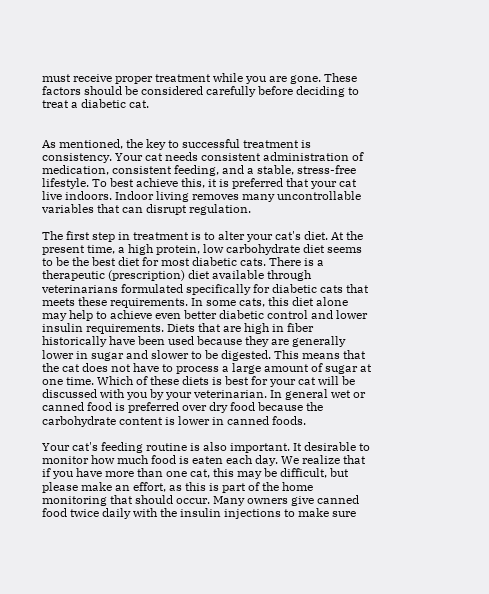must receive proper treatment while you are gone. These factors should be considered carefully before deciding to treat a diabetic cat.


As mentioned, the key to successful treatment is consistency. Your cat needs consistent administration of medication, consistent feeding, and a stable, stress-free lifestyle. To best achieve this, it is preferred that your cat live indoors. Indoor living removes many uncontrollable variables that can disrupt regulation.

The first step in treatment is to alter your cat's diet. At the present time, a high protein, low carbohydrate diet seems to be the best diet for most diabetic cats. There is a therapeutic (prescription) diet available through veterinarians formulated specifically for diabetic cats that meets these requirements. In some cats, this diet alone may help to achieve even better diabetic control and lower insulin requirements. Diets that are high in fiber historically have been used because they are generally lower in sugar and slower to be digested. This means that the cat does not have to process a large amount of sugar at one time. Which of these diets is best for your cat will be discussed with you by your veterinarian. In general wet or canned food is preferred over dry food because the carbohydrate content is lower in canned foods.

Your cat's feeding routine is also important. It desirable to monitor how much food is eaten each day. We realize that if you have more than one cat, this may be difficult, but please make an effort, as this is part of the home monitoring that should occur. Many owners give canned food twice daily with the insulin injections to make sure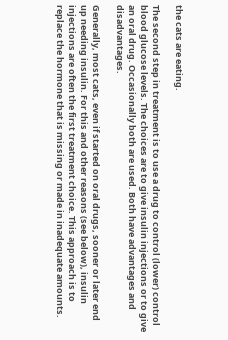the cats are eating.

The second step in treatment is to use a drug to control (lower) control blood glucose levels. The choices are to give insulin injections or to give an oral drug. Occasionally both are used. Both have advantages and disadvantages.

Generally, most cats, even if started on oral drugs, sooner or later end up needing insulin. For this and other reasons (see below), insulin injections are often the first treatment choice. This approach is to replace the hormone that is missing or made in inadequate amounts.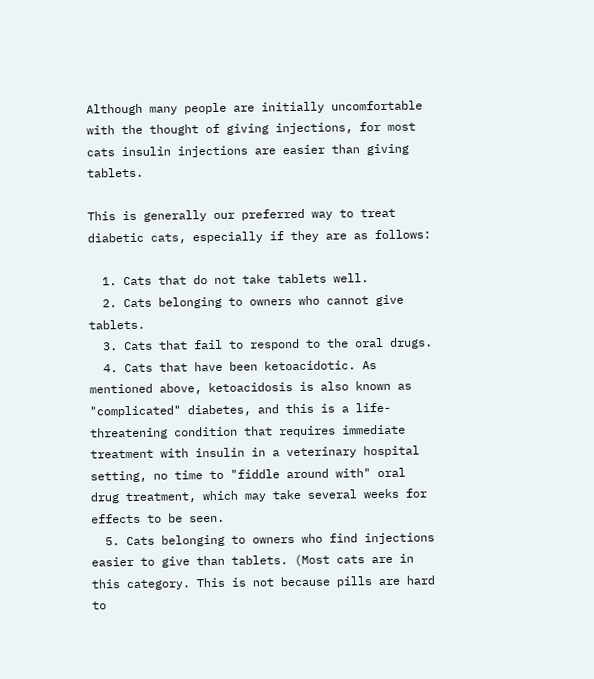Although many people are initially uncomfortable with the thought of giving injections, for most cats insulin injections are easier than giving tablets.

This is generally our preferred way to treat diabetic cats, especially if they are as follows:

  1. Cats that do not take tablets well.
  2. Cats belonging to owners who cannot give tablets.
  3. Cats that fail to respond to the oral drugs.
  4. Cats that have been ketoacidotic. As mentioned above, ketoacidosis is also known as "complicated" diabetes, and this is a life-threatening condition that requires immediate treatment with insulin in a veterinary hospital setting, no time to "fiddle around with" oral drug treatment, which may take several weeks for effects to be seen.
  5. Cats belonging to owners who find injections easier to give than tablets. (Most cats are in this category. This is not because pills are hard to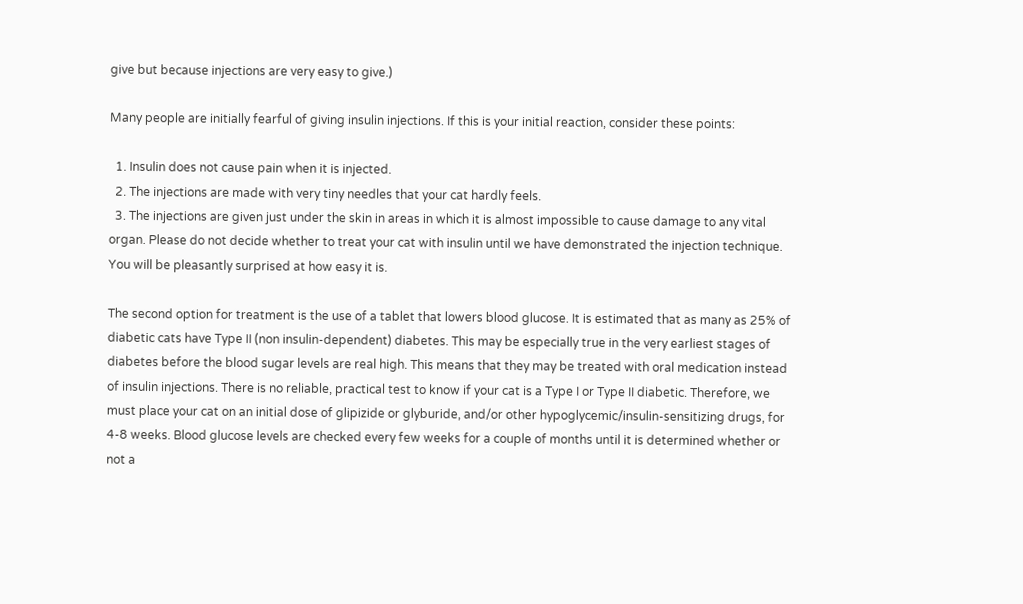give but because injections are very easy to give.)

Many people are initially fearful of giving insulin injections. If this is your initial reaction, consider these points:

  1. Insulin does not cause pain when it is injected.
  2. The injections are made with very tiny needles that your cat hardly feels.
  3. The injections are given just under the skin in areas in which it is almost impossible to cause damage to any vital organ. Please do not decide whether to treat your cat with insulin until we have demonstrated the injection technique. You will be pleasantly surprised at how easy it is.

The second option for treatment is the use of a tablet that lowers blood glucose. It is estimated that as many as 25% of diabetic cats have Type II (non insulin-dependent) diabetes. This may be especially true in the very earliest stages of diabetes before the blood sugar levels are real high. This means that they may be treated with oral medication instead of insulin injections. There is no reliable, practical test to know if your cat is a Type I or Type II diabetic. Therefore, we must place your cat on an initial dose of glipizide or glyburide, and/or other hypoglycemic/insulin-sensitizing drugs, for 4-8 weeks. Blood glucose levels are checked every few weeks for a couple of months until it is determined whether or not a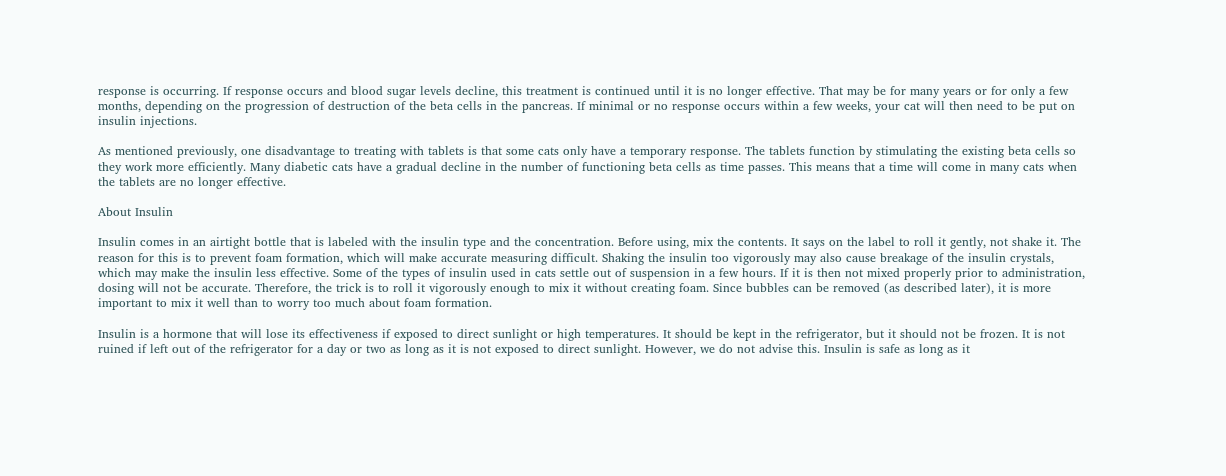response is occurring. If response occurs and blood sugar levels decline, this treatment is continued until it is no longer effective. That may be for many years or for only a few months, depending on the progression of destruction of the beta cells in the pancreas. If minimal or no response occurs within a few weeks, your cat will then need to be put on insulin injections.

As mentioned previously, one disadvantage to treating with tablets is that some cats only have a temporary response. The tablets function by stimulating the existing beta cells so they work more efficiently. Many diabetic cats have a gradual decline in the number of functioning beta cells as time passes. This means that a time will come in many cats when the tablets are no longer effective.

About Insulin

Insulin comes in an airtight bottle that is labeled with the insulin type and the concentration. Before using, mix the contents. It says on the label to roll it gently, not shake it. The reason for this is to prevent foam formation, which will make accurate measuring difficult. Shaking the insulin too vigorously may also cause breakage of the insulin crystals, which may make the insulin less effective. Some of the types of insulin used in cats settle out of suspension in a few hours. If it is then not mixed properly prior to administration, dosing will not be accurate. Therefore, the trick is to roll it vigorously enough to mix it without creating foam. Since bubbles can be removed (as described later), it is more important to mix it well than to worry too much about foam formation.

Insulin is a hormone that will lose its effectiveness if exposed to direct sunlight or high temperatures. It should be kept in the refrigerator, but it should not be frozen. It is not ruined if left out of the refrigerator for a day or two as long as it is not exposed to direct sunlight. However, we do not advise this. Insulin is safe as long as it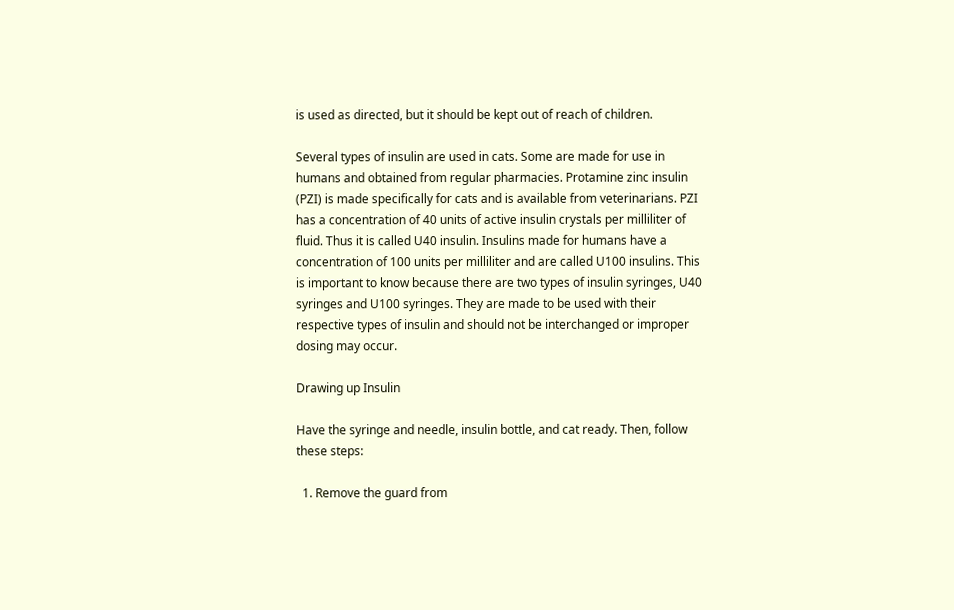is used as directed, but it should be kept out of reach of children.

Several types of insulin are used in cats. Some are made for use in humans and obtained from regular pharmacies. Protamine zinc insulin (PZI) is made specifically for cats and is available from veterinarians. PZI has a concentration of 40 units of active insulin crystals per milliliter of fluid. Thus it is called U40 insulin. Insulins made for humans have a concentration of 100 units per milliliter and are called U100 insulins. This is important to know because there are two types of insulin syringes, U40 syringes and U100 syringes. They are made to be used with their respective types of insulin and should not be interchanged or improper dosing may occur.

Drawing up Insulin

Have the syringe and needle, insulin bottle, and cat ready. Then, follow these steps:

  1. Remove the guard from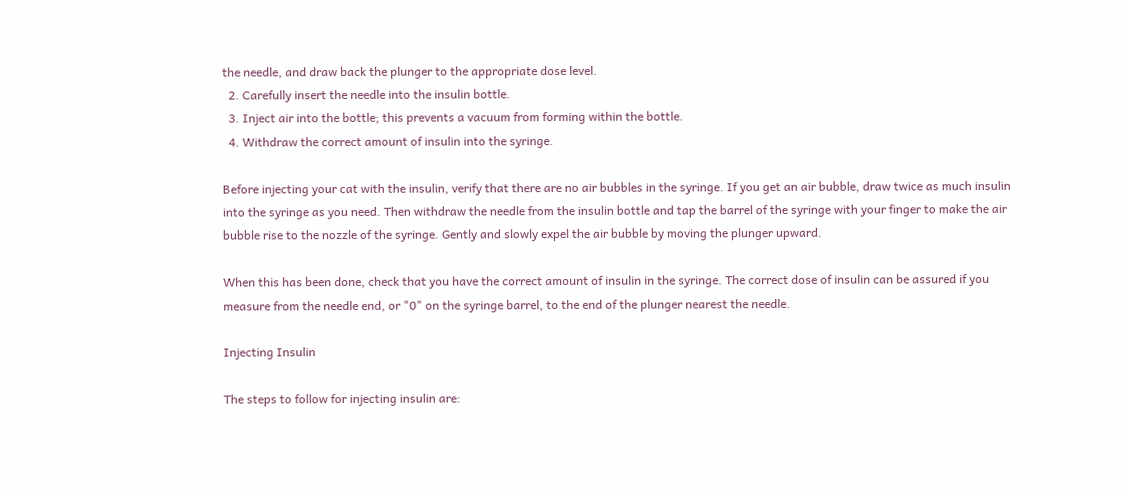the needle, and draw back the plunger to the appropriate dose level.
  2. Carefully insert the needle into the insulin bottle.
  3. Inject air into the bottle; this prevents a vacuum from forming within the bottle.
  4. Withdraw the correct amount of insulin into the syringe.

Before injecting your cat with the insulin, verify that there are no air bubbles in the syringe. If you get an air bubble, draw twice as much insulin into the syringe as you need. Then withdraw the needle from the insulin bottle and tap the barrel of the syringe with your finger to make the air bubble rise to the nozzle of the syringe. Gently and slowly expel the air bubble by moving the plunger upward.

When this has been done, check that you have the correct amount of insulin in the syringe. The correct dose of insulin can be assured if you measure from the needle end, or "0" on the syringe barrel, to the end of the plunger nearest the needle.

Injecting Insulin

The steps to follow for injecting insulin are: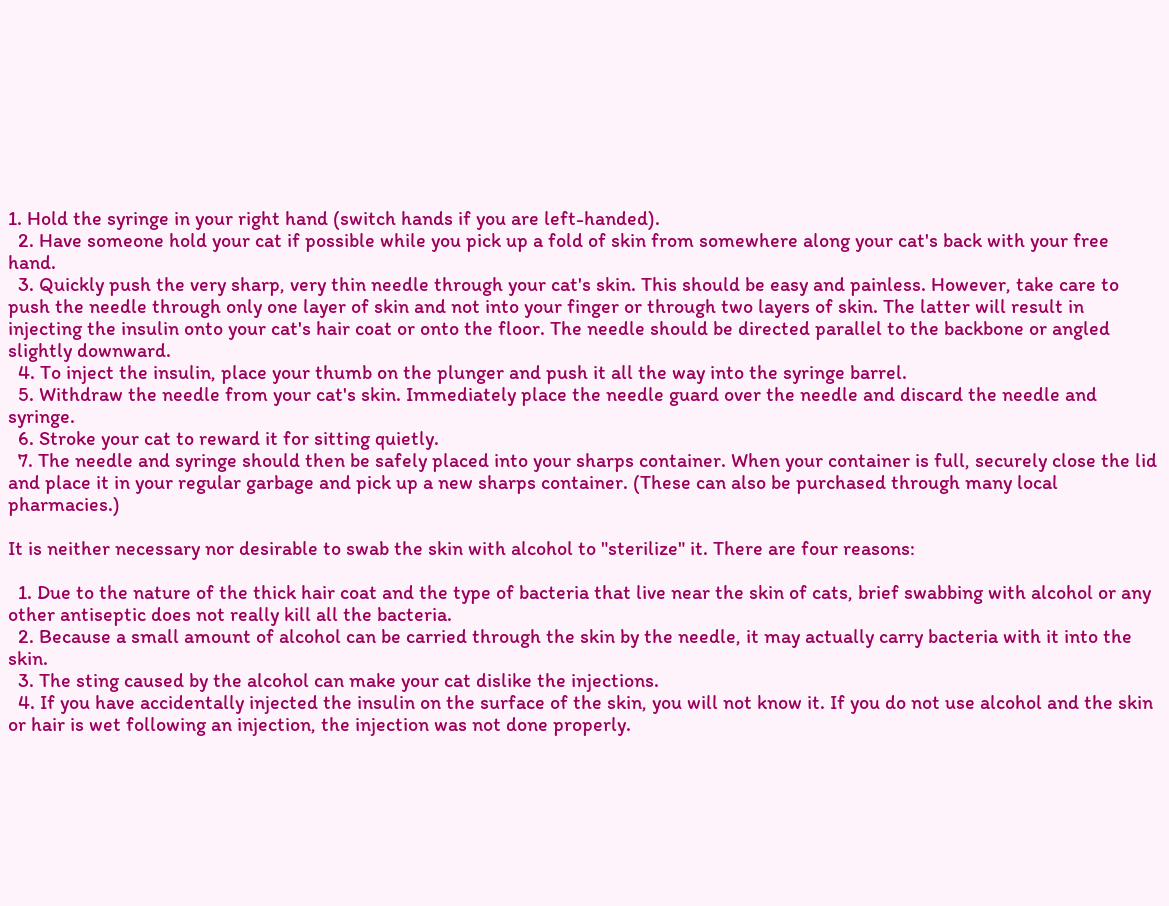1. Hold the syringe in your right hand (switch hands if you are left-handed).
  2. Have someone hold your cat if possible while you pick up a fold of skin from somewhere along your cat's back with your free hand.
  3. Quickly push the very sharp, very thin needle through your cat's skin. This should be easy and painless. However, take care to push the needle through only one layer of skin and not into your finger or through two layers of skin. The latter will result in injecting the insulin onto your cat's hair coat or onto the floor. The needle should be directed parallel to the backbone or angled slightly downward.
  4. To inject the insulin, place your thumb on the plunger and push it all the way into the syringe barrel.
  5. Withdraw the needle from your cat's skin. Immediately place the needle guard over the needle and discard the needle and syringe.
  6. Stroke your cat to reward it for sitting quietly.
  7. The needle and syringe should then be safely placed into your sharps container. When your container is full, securely close the lid and place it in your regular garbage and pick up a new sharps container. (These can also be purchased through many local pharmacies.)

It is neither necessary nor desirable to swab the skin with alcohol to "sterilize" it. There are four reasons:

  1. Due to the nature of the thick hair coat and the type of bacteria that live near the skin of cats, brief swabbing with alcohol or any other antiseptic does not really kill all the bacteria.
  2. Because a small amount of alcohol can be carried through the skin by the needle, it may actually carry bacteria with it into the skin.
  3. The sting caused by the alcohol can make your cat dislike the injections.
  4. If you have accidentally injected the insulin on the surface of the skin, you will not know it. If you do not use alcohol and the skin or hair is wet following an injection, the injection was not done properly.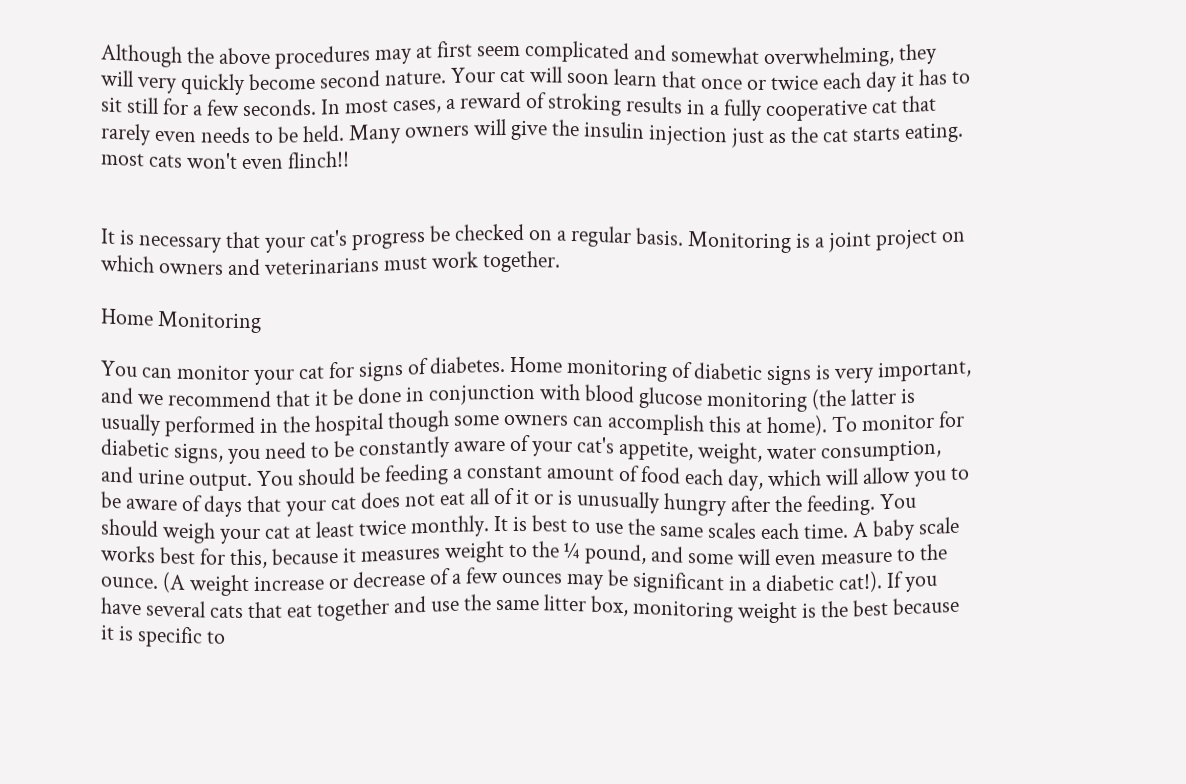Although the above procedures may at first seem complicated and somewhat overwhelming, they will very quickly become second nature. Your cat will soon learn that once or twice each day it has to sit still for a few seconds. In most cases, a reward of stroking results in a fully cooperative cat that rarely even needs to be held. Many owners will give the insulin injection just as the cat starts eating. most cats won't even flinch!!


It is necessary that your cat's progress be checked on a regular basis. Monitoring is a joint project on which owners and veterinarians must work together.

Home Monitoring

You can monitor your cat for signs of diabetes. Home monitoring of diabetic signs is very important, and we recommend that it be done in conjunction with blood glucose monitoring (the latter is usually performed in the hospital though some owners can accomplish this at home). To monitor for diabetic signs, you need to be constantly aware of your cat's appetite, weight, water consumption, and urine output. You should be feeding a constant amount of food each day, which will allow you to be aware of days that your cat does not eat all of it or is unusually hungry after the feeding. You should weigh your cat at least twice monthly. It is best to use the same scales each time. A baby scale works best for this, because it measures weight to the ¼ pound, and some will even measure to the ounce. (A weight increase or decrease of a few ounces may be significant in a diabetic cat!). If you have several cats that eat together and use the same litter box, monitoring weight is the best because it is specific to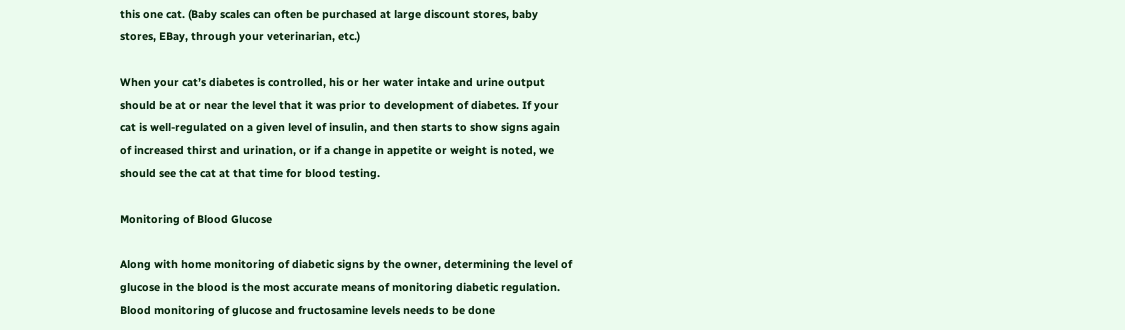this one cat. (Baby scales can often be purchased at large discount stores, baby stores, EBay, through your veterinarian, etc.)

When your cat’s diabetes is controlled, his or her water intake and urine output should be at or near the level that it was prior to development of diabetes. If your cat is well-regulated on a given level of insulin, and then starts to show signs again of increased thirst and urination, or if a change in appetite or weight is noted, we should see the cat at that time for blood testing.

Monitoring of Blood Glucose

Along with home monitoring of diabetic signs by the owner, determining the level of glucose in the blood is the most accurate means of monitoring diabetic regulation. Blood monitoring of glucose and fructosamine levels needs to be done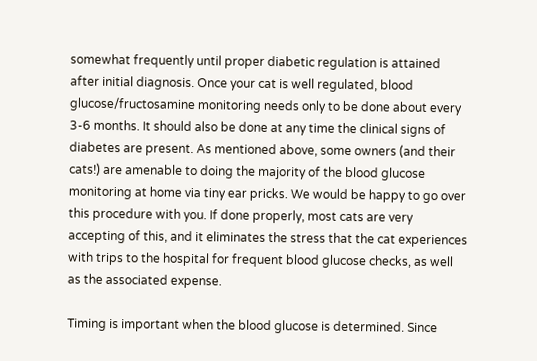somewhat frequently until proper diabetic regulation is attained after initial diagnosis. Once your cat is well regulated, blood glucose/fructosamine monitoring needs only to be done about every 3-6 months. It should also be done at any time the clinical signs of diabetes are present. As mentioned above, some owners (and their cats!) are amenable to doing the majority of the blood glucose monitoring at home via tiny ear pricks. We would be happy to go over this procedure with you. If done properly, most cats are very accepting of this, and it eliminates the stress that the cat experiences with trips to the hospital for frequent blood glucose checks, as well as the associated expense.

Timing is important when the blood glucose is determined. Since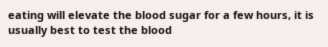eating will elevate the blood sugar for a few hours, it is usually best to test the blood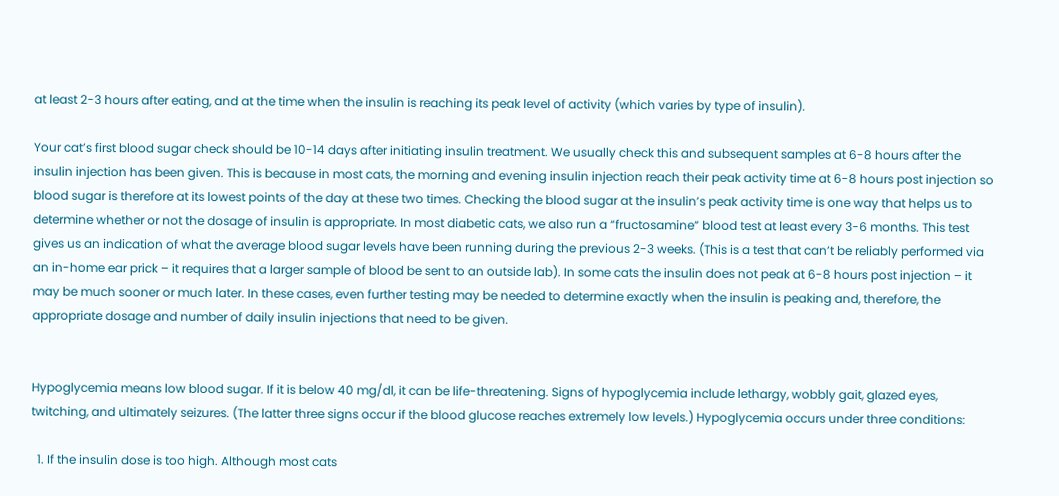at least 2-3 hours after eating, and at the time when the insulin is reaching its peak level of activity (which varies by type of insulin).

Your cat’s first blood sugar check should be 10-14 days after initiating insulin treatment. We usually check this and subsequent samples at 6-8 hours after the insulin injection has been given. This is because in most cats, the morning and evening insulin injection reach their peak activity time at 6-8 hours post injection so blood sugar is therefore at its lowest points of the day at these two times. Checking the blood sugar at the insulin’s peak activity time is one way that helps us to determine whether or not the dosage of insulin is appropriate. In most diabetic cats, we also run a “fructosamine” blood test at least every 3-6 months. This test gives us an indication of what the average blood sugar levels have been running during the previous 2-3 weeks. (This is a test that can’t be reliably performed via an in-home ear prick – it requires that a larger sample of blood be sent to an outside lab). In some cats the insulin does not peak at 6-8 hours post injection – it may be much sooner or much later. In these cases, even further testing may be needed to determine exactly when the insulin is peaking and, therefore, the appropriate dosage and number of daily insulin injections that need to be given.


Hypoglycemia means low blood sugar. If it is below 40 mg/dl, it can be life-threatening. Signs of hypoglycemia include lethargy, wobbly gait, glazed eyes, twitching, and ultimately seizures. (The latter three signs occur if the blood glucose reaches extremely low levels.) Hypoglycemia occurs under three conditions:

  1. If the insulin dose is too high. Although most cats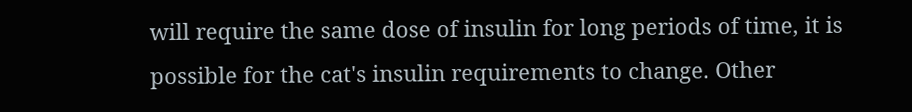will require the same dose of insulin for long periods of time, it is possible for the cat's insulin requirements to change. Other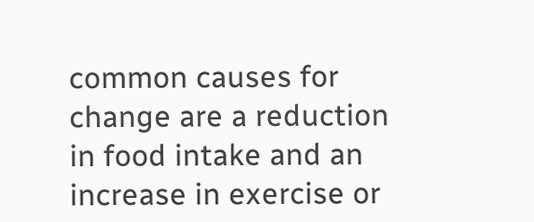common causes for change are a reduction in food intake and an increase in exercise or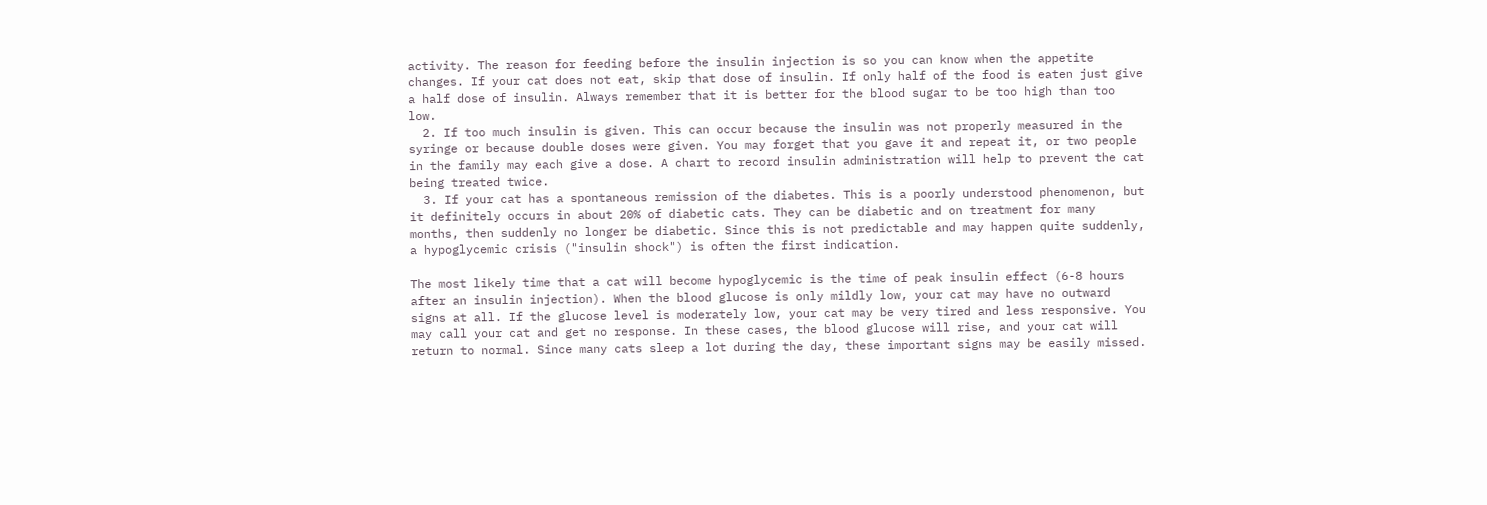activity. The reason for feeding before the insulin injection is so you can know when the appetite changes. If your cat does not eat, skip that dose of insulin. If only half of the food is eaten just give a half dose of insulin. Always remember that it is better for the blood sugar to be too high than too low.
  2. If too much insulin is given. This can occur because the insulin was not properly measured in the syringe or because double doses were given. You may forget that you gave it and repeat it, or two people in the family may each give a dose. A chart to record insulin administration will help to prevent the cat being treated twice.
  3. If your cat has a spontaneous remission of the diabetes. This is a poorly understood phenomenon, but it definitely occurs in about 20% of diabetic cats. They can be diabetic and on treatment for many months, then suddenly no longer be diabetic. Since this is not predictable and may happen quite suddenly, a hypoglycemic crisis ("insulin shock") is often the first indication.

The most likely time that a cat will become hypoglycemic is the time of peak insulin effect (6-8 hours after an insulin injection). When the blood glucose is only mildly low, your cat may have no outward signs at all. If the glucose level is moderately low, your cat may be very tired and less responsive. You may call your cat and get no response. In these cases, the blood glucose will rise, and your cat will return to normal. Since many cats sleep a lot during the day, these important signs may be easily missed.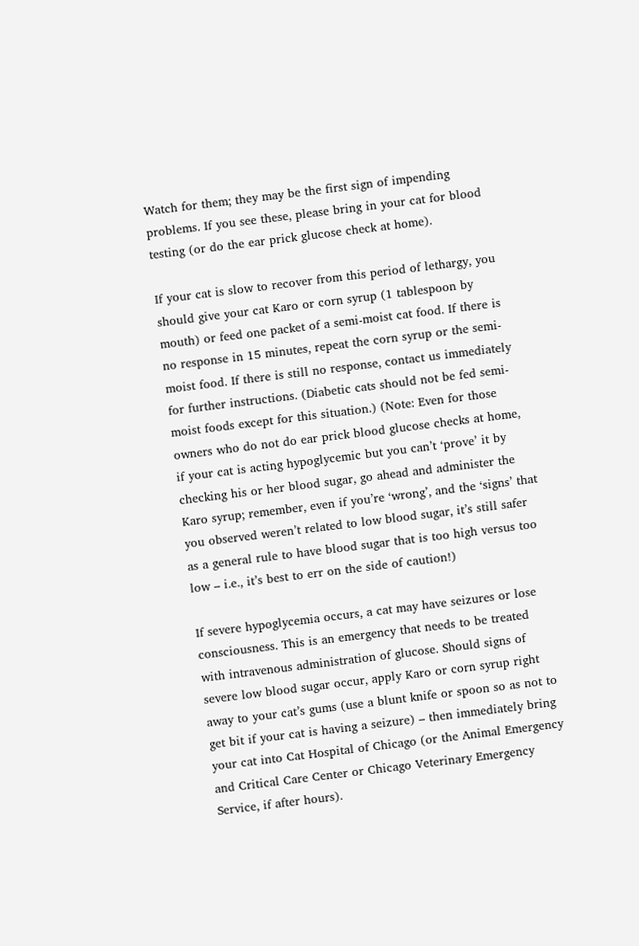Watch for them; they may be the first sign of impending problems. If you see these, please bring in your cat for blood testing (or do the ear prick glucose check at home).

If your cat is slow to recover from this period of lethargy, you should give your cat Karo or corn syrup (1 tablespoon by mouth) or feed one packet of a semi-moist cat food. If there is no response in 15 minutes, repeat the corn syrup or the semi-moist food. If there is still no response, contact us immediately for further instructions. (Diabetic cats should not be fed semi-moist foods except for this situation.) (Note: Even for those owners who do not do ear prick blood glucose checks at home, if your cat is acting hypoglycemic but you can’t ‘prove’ it by checking his or her blood sugar, go ahead and administer the Karo syrup; remember, even if you’re ‘wrong’, and the ‘signs’ that you observed weren’t related to low blood sugar, it’s still safer as a general rule to have blood sugar that is too high versus too low – i.e., it’s best to err on the side of caution!)

If severe hypoglycemia occurs, a cat may have seizures or lose consciousness. This is an emergency that needs to be treated with intravenous administration of glucose. Should signs of severe low blood sugar occur, apply Karo or corn syrup right away to your cat’s gums (use a blunt knife or spoon so as not to get bit if your cat is having a seizure) – then immediately bring your cat into Cat Hospital of Chicago (or the Animal Emergency and Critical Care Center or Chicago Veterinary Emergency Service, if after hours).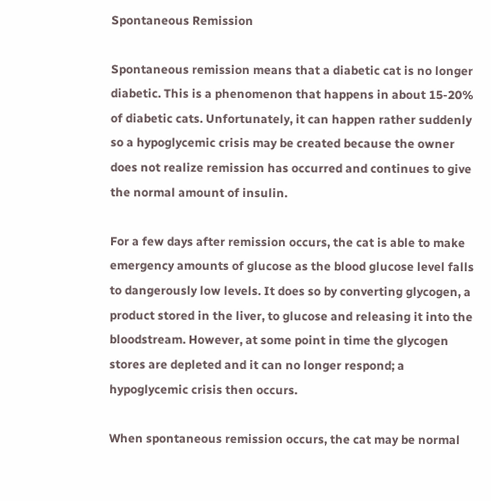Spontaneous Remission

Spontaneous remission means that a diabetic cat is no longer diabetic. This is a phenomenon that happens in about 15-20% of diabetic cats. Unfortunately, it can happen rather suddenly so a hypoglycemic crisis may be created because the owner does not realize remission has occurred and continues to give the normal amount of insulin.

For a few days after remission occurs, the cat is able to make emergency amounts of glucose as the blood glucose level falls to dangerously low levels. It does so by converting glycogen, a product stored in the liver, to glucose and releasing it into the bloodstream. However, at some point in time the glycogen stores are depleted and it can no longer respond; a hypoglycemic crisis then occurs.

When spontaneous remission occurs, the cat may be normal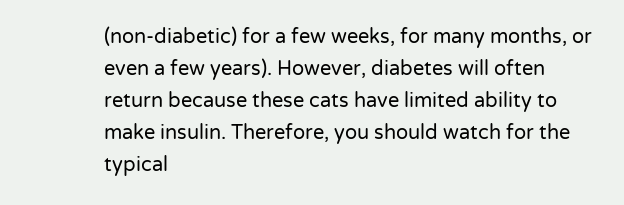(non-diabetic) for a few weeks, for many months, or even a few years). However, diabetes will often return because these cats have limited ability to make insulin. Therefore, you should watch for the typical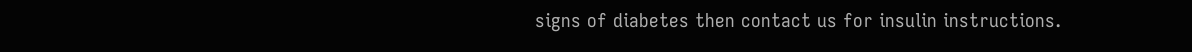signs of diabetes then contact us for insulin instructions.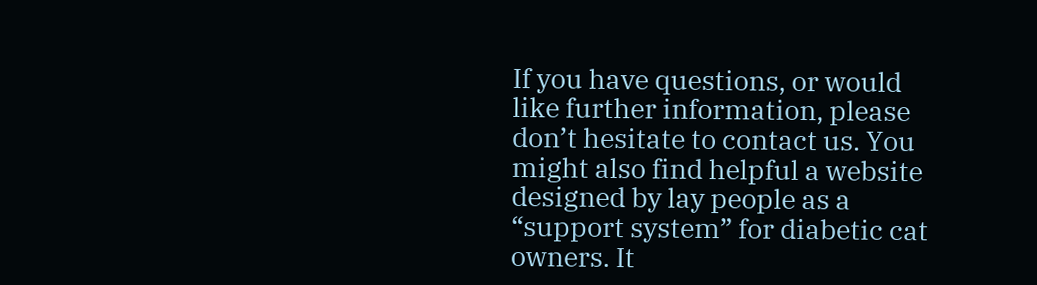If you have questions, or would like further information, please don’t hesitate to contact us. You might also find helpful a website designed by lay people as a “support system” for diabetic cat owners. It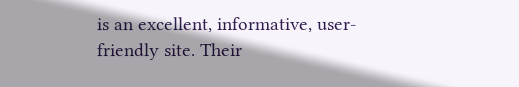is an excellent, informative, user-friendly site. Their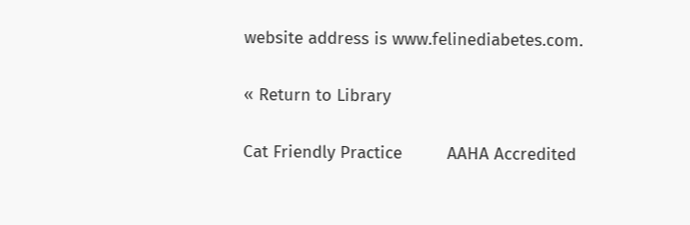website address is www.felinediabetes.com.

« Return to Library

Cat Friendly Practice         AAHA Accredited